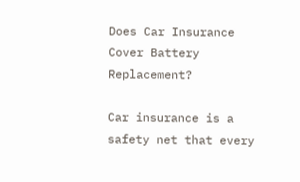Does Car Insurance Cover Battery Replacement?

Car insurance is a safety net that every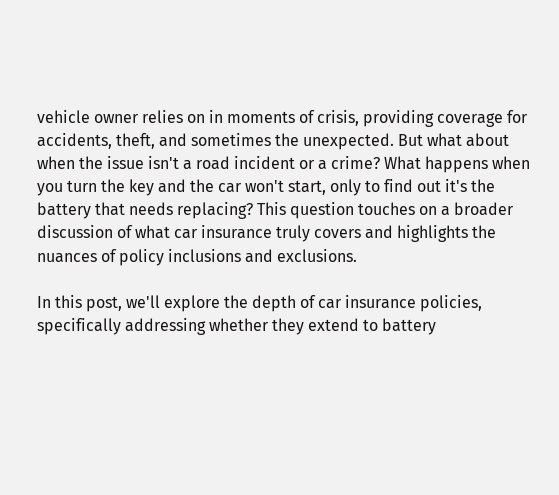vehicle owner relies on in moments of crisis, providing coverage for accidents, theft, and sometimes the unexpected. But what about when the issue isn't a road incident or a crime? What happens when you turn the key and the car won't start, only to find out it's the battery that needs replacing? This question touches on a broader discussion of what car insurance truly covers and highlights the nuances of policy inclusions and exclusions.

In this post, we'll explore the depth of car insurance policies, specifically addressing whether they extend to battery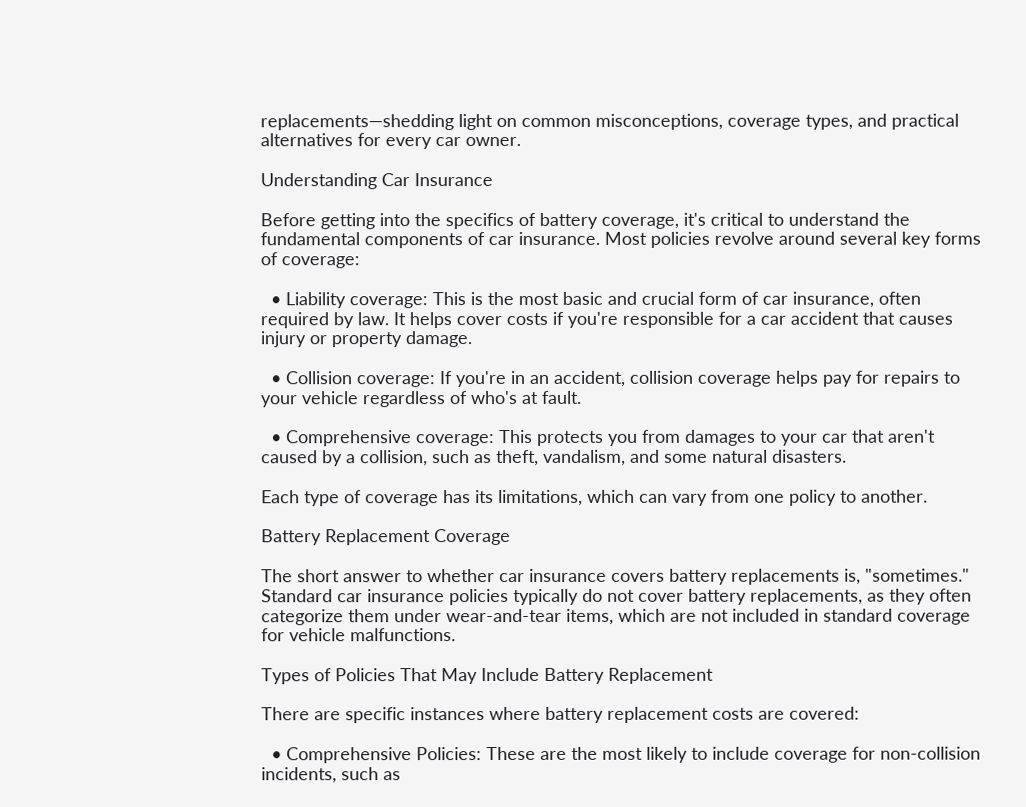replacements—shedding light on common misconceptions, coverage types, and practical alternatives for every car owner.

Understanding Car Insurance

Before getting into the specifics of battery coverage, it's critical to understand the fundamental components of car insurance. Most policies revolve around several key forms of coverage:

  • Liability coverage: This is the most basic and crucial form of car insurance, often required by law. It helps cover costs if you're responsible for a car accident that causes injury or property damage.

  • Collision coverage: If you're in an accident, collision coverage helps pay for repairs to your vehicle regardless of who's at fault.

  • Comprehensive coverage: This protects you from damages to your car that aren't caused by a collision, such as theft, vandalism, and some natural disasters.

Each type of coverage has its limitations, which can vary from one policy to another.

Battery Replacement Coverage

The short answer to whether car insurance covers battery replacements is, "sometimes." Standard car insurance policies typically do not cover battery replacements, as they often categorize them under wear-and-tear items, which are not included in standard coverage for vehicle malfunctions.

Types of Policies That May Include Battery Replacement

There are specific instances where battery replacement costs are covered:

  • Comprehensive Policies: These are the most likely to include coverage for non-collision incidents, such as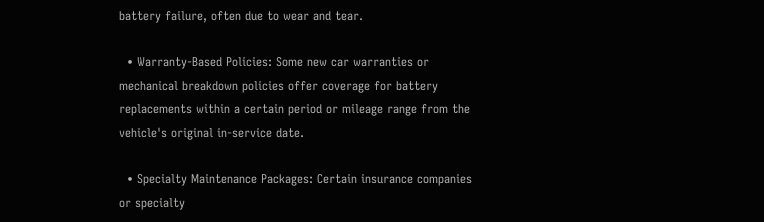battery failure, often due to wear and tear.

  • Warranty-Based Policies: Some new car warranties or mechanical breakdown policies offer coverage for battery replacements within a certain period or mileage range from the vehicle's original in-service date.

  • Specialty Maintenance Packages: Certain insurance companies or specialty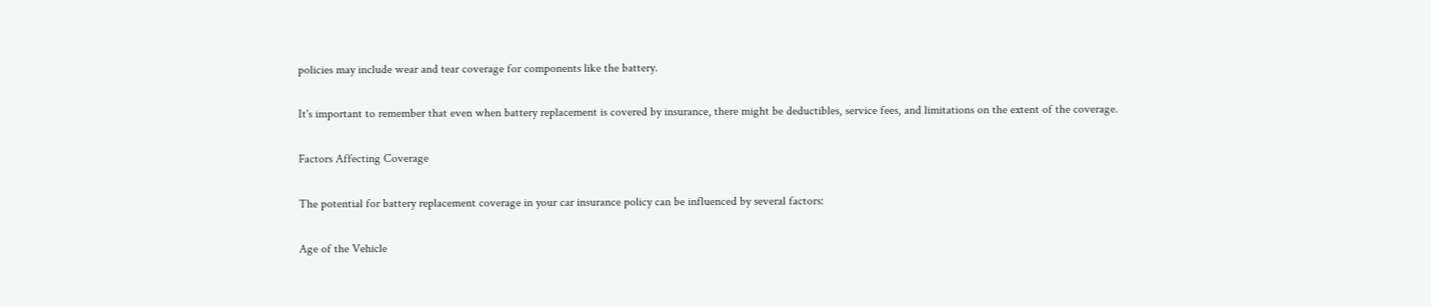policies may include wear and tear coverage for components like the battery.

It's important to remember that even when battery replacement is covered by insurance, there might be deductibles, service fees, and limitations on the extent of the coverage.

Factors Affecting Coverage

The potential for battery replacement coverage in your car insurance policy can be influenced by several factors:

Age of the Vehicle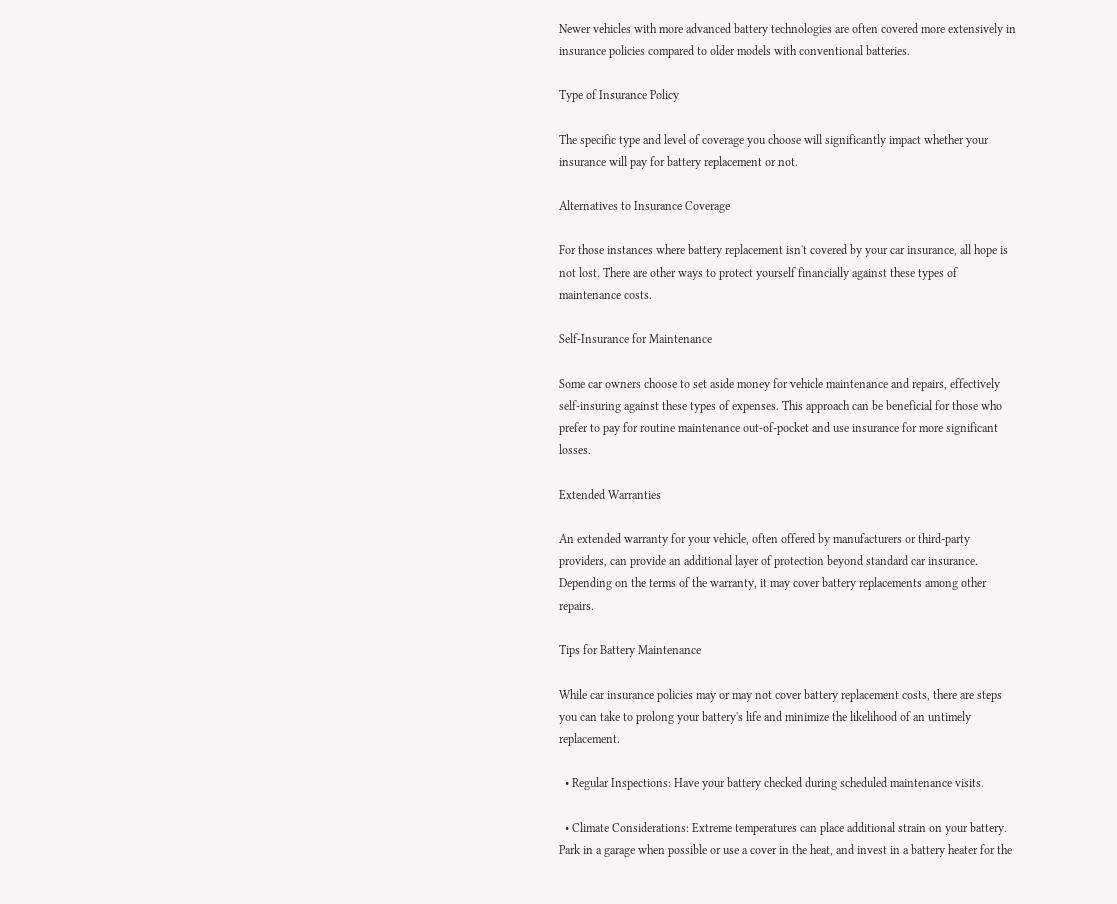Newer vehicles with more advanced battery technologies are often covered more extensively in insurance policies compared to older models with conventional batteries.

Type of Insurance Policy

The specific type and level of coverage you choose will significantly impact whether your insurance will pay for battery replacement or not.

Alternatives to Insurance Coverage

For those instances where battery replacement isn't covered by your car insurance, all hope is not lost. There are other ways to protect yourself financially against these types of maintenance costs.

Self-Insurance for Maintenance

Some car owners choose to set aside money for vehicle maintenance and repairs, effectively self-insuring against these types of expenses. This approach can be beneficial for those who prefer to pay for routine maintenance out-of-pocket and use insurance for more significant losses.

Extended Warranties

An extended warranty for your vehicle, often offered by manufacturers or third-party providers, can provide an additional layer of protection beyond standard car insurance. Depending on the terms of the warranty, it may cover battery replacements among other repairs.

Tips for Battery Maintenance

While car insurance policies may or may not cover battery replacement costs, there are steps you can take to prolong your battery's life and minimize the likelihood of an untimely replacement.

  • Regular Inspections: Have your battery checked during scheduled maintenance visits.

  • Climate Considerations: Extreme temperatures can place additional strain on your battery. Park in a garage when possible or use a cover in the heat, and invest in a battery heater for the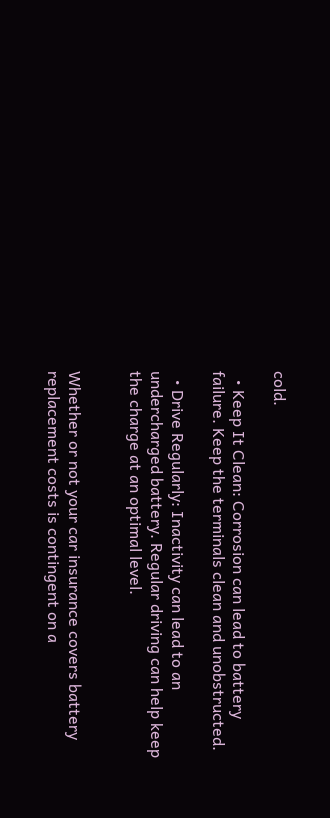cold.

  • Keep It Clean: Corrosion can lead to battery failure. Keep the terminals clean and unobstructed.

  • Drive Regularly: Inactivity can lead to an undercharged battery. Regular driving can help keep the charge at an optimal level.


Whether or not your car insurance covers battery replacement costs is contingent on a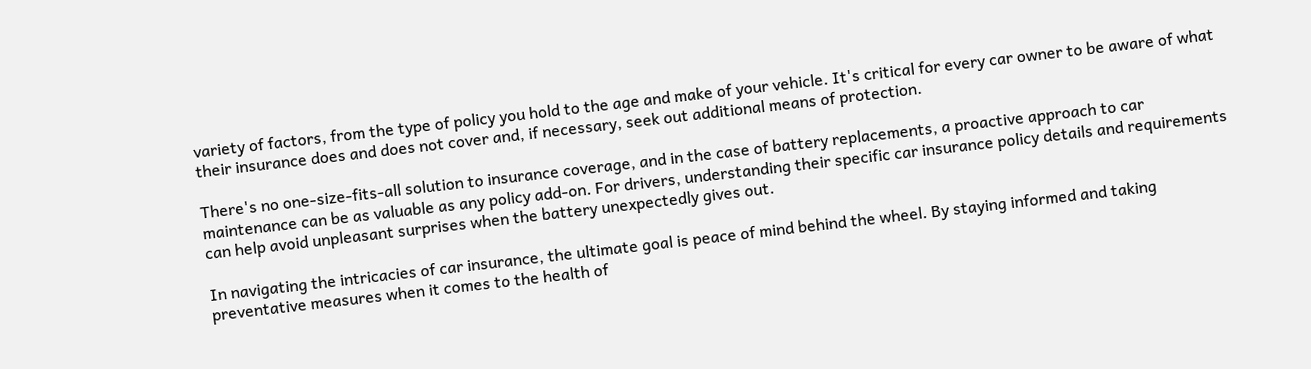variety of factors, from the type of policy you hold to the age and make of your vehicle. It's critical for every car owner to be aware of what their insurance does and does not cover and, if necessary, seek out additional means of protection.

There's no one-size-fits-all solution to insurance coverage, and in the case of battery replacements, a proactive approach to car maintenance can be as valuable as any policy add-on. For drivers, understanding their specific car insurance policy details and requirements can help avoid unpleasant surprises when the battery unexpectedly gives out.

In navigating the intricacies of car insurance, the ultimate goal is peace of mind behind the wheel. By staying informed and taking preventative measures when it comes to the health of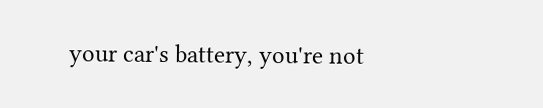your car's battery, you're not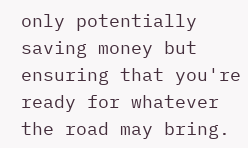only potentially saving money but ensuring that you're ready for whatever the road may bring.